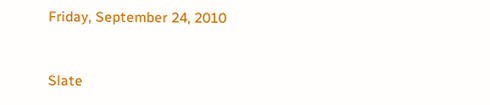Friday, September 24, 2010


Slate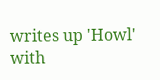writes up 'Howl' with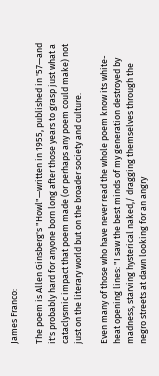James Franco:

The poem is Allen Ginsberg's "Howl"—written in 1955, published in '57—and it's probably hard for anyone born long after those years to grasp just what a cataclysmic impact that poem made (or perhaps any poem could make) not just on the literary world but on the broader society and culture.

Even many of those who have never read the whole poem know its white-heat opening lines: "I saw the best minds of my generation destroyed by madness, starving hysterical naked,/ dragging themselves through the negro streets at dawn looking for an angry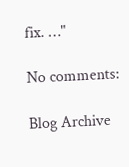fix. …"

No comments:

Blog Archive